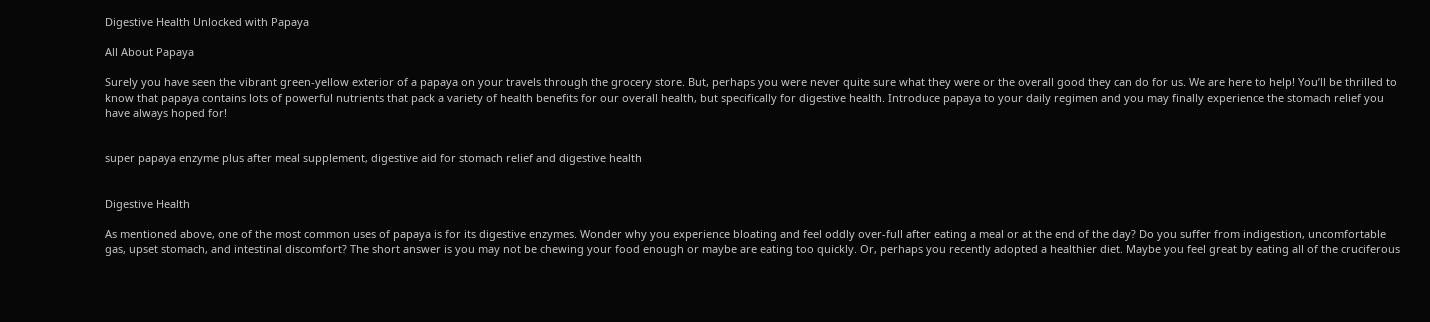Digestive Health Unlocked with Papaya

All About Papaya

Surely you have seen the vibrant green-yellow exterior of a papaya on your travels through the grocery store. But, perhaps you were never quite sure what they were or the overall good they can do for us. We are here to help! You’ll be thrilled to know that papaya contains lots of powerful nutrients that pack a variety of health benefits for our overall health, but specifically for digestive health. Introduce papaya to your daily regimen and you may finally experience the stomach relief you have always hoped for!


super papaya enzyme plus after meal supplement, digestive aid for stomach relief and digestive health


Digestive Health

As mentioned above, one of the most common uses of papaya is for its digestive enzymes. Wonder why you experience bloating and feel oddly over-full after eating a meal or at the end of the day? Do you suffer from indigestion, uncomfortable gas, upset stomach, and intestinal discomfort? The short answer is you may not be chewing your food enough or maybe are eating too quickly. Or, perhaps you recently adopted a healthier diet. Maybe you feel great by eating all of the cruciferous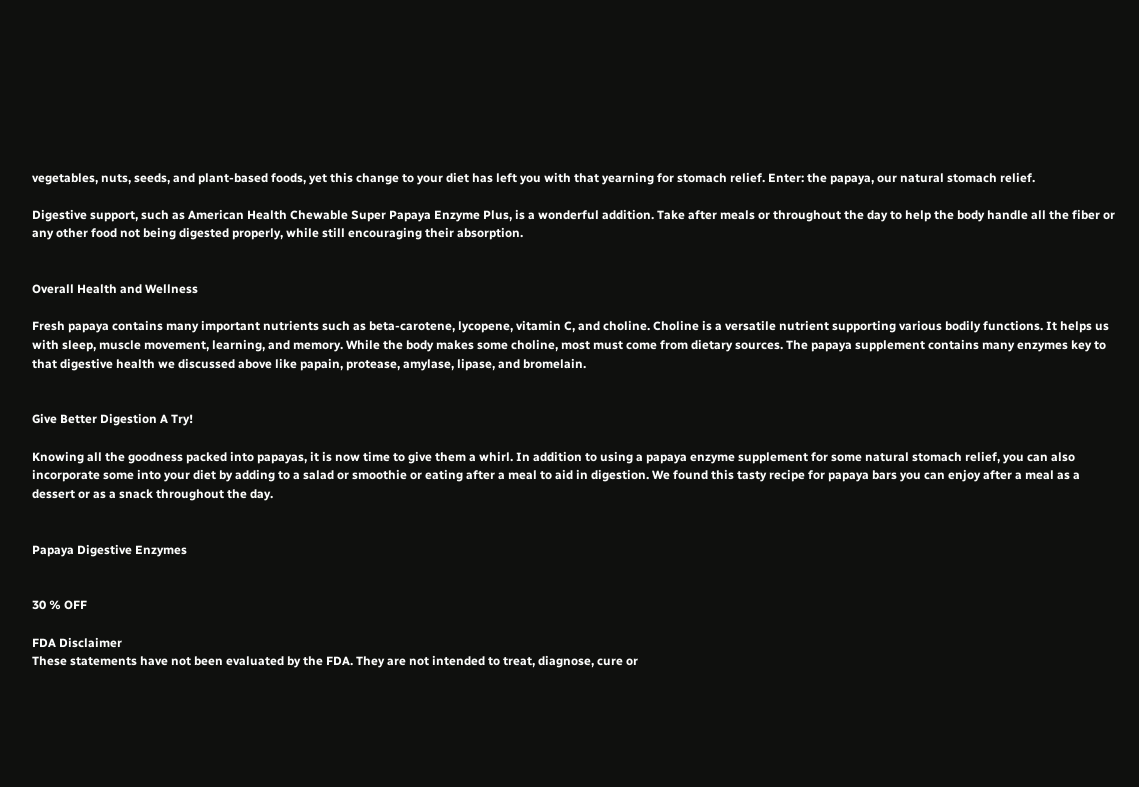vegetables, nuts, seeds, and plant-based foods, yet this change to your diet has left you with that yearning for stomach relief. Enter: the papaya, our natural stomach relief.

Digestive support, such as American Health Chewable Super Papaya Enzyme Plus, is a wonderful addition. Take after meals or throughout the day to help the body handle all the fiber or any other food not being digested properly, while still encouraging their absorption.


Overall Health and Wellness

Fresh papaya contains many important nutrients such as beta-carotene, lycopene, vitamin C, and choline. Choline is a versatile nutrient supporting various bodily functions. It helps us with sleep, muscle movement, learning, and memory. While the body makes some choline, most must come from dietary sources. The papaya supplement contains many enzymes key to that digestive health we discussed above like papain, protease, amylase, lipase, and bromelain.


Give Better Digestion A Try!

Knowing all the goodness packed into papayas, it is now time to give them a whirl. In addition to using a papaya enzyme supplement for some natural stomach relief, you can also incorporate some into your diet by adding to a salad or smoothie or eating after a meal to aid in digestion. We found this tasty recipe for papaya bars you can enjoy after a meal as a dessert or as a snack throughout the day.


Papaya Digestive Enzymes


30 % OFF

FDA Disclaimer
These statements have not been evaluated by the FDA. They are not intended to treat, diagnose, cure or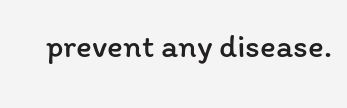prevent any disease.